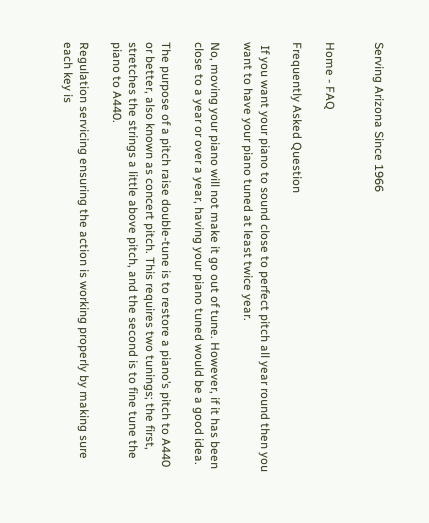Serving Arizona Since 1966


Home - FAQ

Frequently Asked Question

 If you want your piano to sound close to perfect pitch all year round then you want to have your piano tuned at least twice year.

No, moving your piano will not make it go out of tune. However, if it has been close to a year or over a year, having your piano tuned would be a good idea.

The purpose of a pitch raise double-tune is to restore a piano’s pitch to A440 or better, also known as concert pitch. This requires two tunings; the first, stretches the strings a little above pitch, and the second is to fine tune the piano to A440.

Regulation servicing ensuring the action is working properly by making sure each key is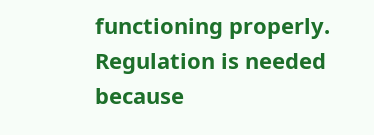functioning properly. Regulation is needed because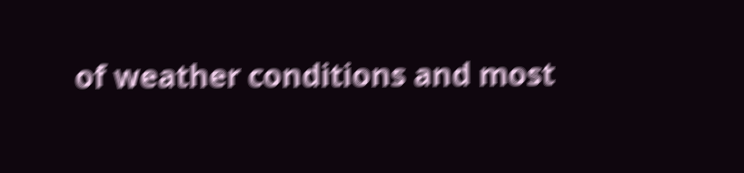of weather conditions and most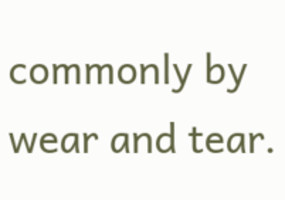commonly by wear and tear.